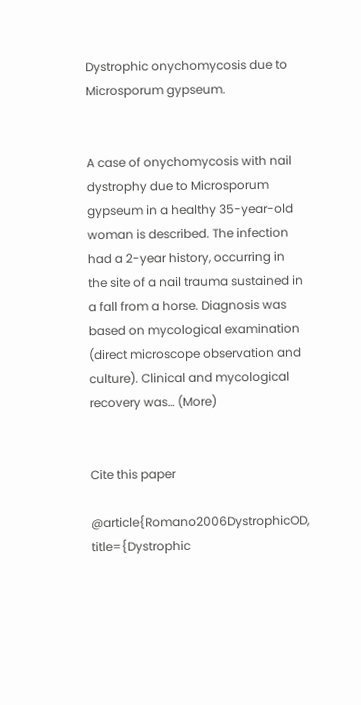Dystrophic onychomycosis due to Microsporum gypseum.


A case of onychomycosis with nail dystrophy due to Microsporum gypseum in a healthy 35-year-old woman is described. The infection had a 2-year history, occurring in the site of a nail trauma sustained in a fall from a horse. Diagnosis was based on mycological examination (direct microscope observation and culture). Clinical and mycological recovery was… (More)


Cite this paper

@article{Romano2006DystrophicOD, title={Dystrophic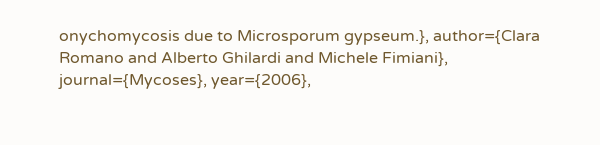onychomycosis due to Microsporum gypseum.}, author={Clara Romano and Alberto Ghilardi and Michele Fimiani}, journal={Mycoses}, year={2006},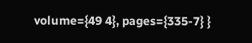volume={49 4}, pages={335-7} }